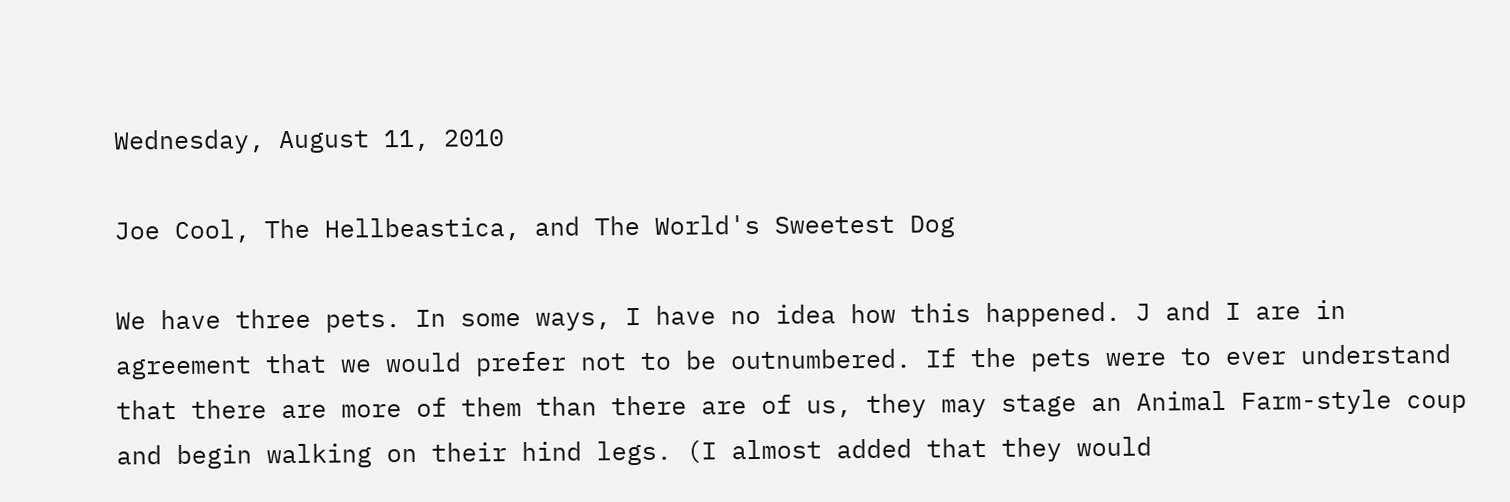Wednesday, August 11, 2010

Joe Cool, The Hellbeastica, and The World's Sweetest Dog

We have three pets. In some ways, I have no idea how this happened. J and I are in agreement that we would prefer not to be outnumbered. If the pets were to ever understand that there are more of them than there are of us, they may stage an Animal Farm-style coup and begin walking on their hind legs. (I almost added that they would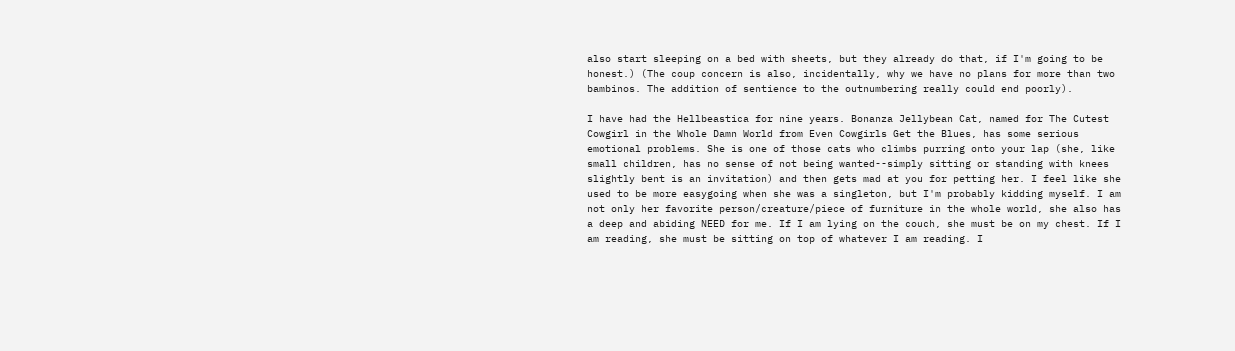also start sleeping on a bed with sheets, but they already do that, if I'm going to be honest.) (The coup concern is also, incidentally, why we have no plans for more than two bambinos. The addition of sentience to the outnumbering really could end poorly).

I have had the Hellbeastica for nine years. Bonanza Jellybean Cat, named for The Cutest Cowgirl in the Whole Damn World from Even Cowgirls Get the Blues, has some serious emotional problems. She is one of those cats who climbs purring onto your lap (she, like small children, has no sense of not being wanted--simply sitting or standing with knees slightly bent is an invitation) and then gets mad at you for petting her. I feel like she used to be more easygoing when she was a singleton, but I'm probably kidding myself. I am not only her favorite person/creature/piece of furniture in the whole world, she also has a deep and abiding NEED for me. If I am lying on the couch, she must be on my chest. If I am reading, she must be sitting on top of whatever I am reading. I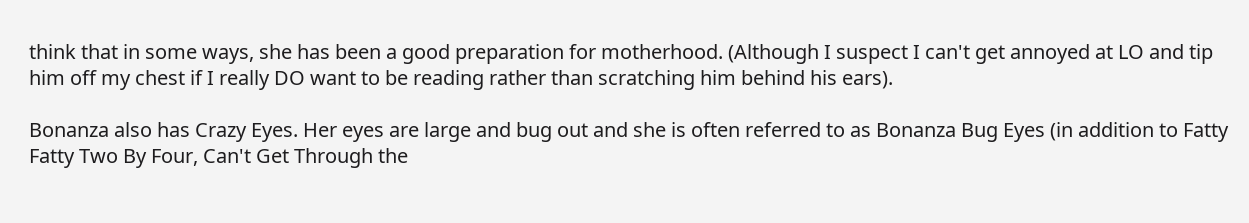think that in some ways, she has been a good preparation for motherhood. (Although I suspect I can't get annoyed at LO and tip him off my chest if I really DO want to be reading rather than scratching him behind his ears).

Bonanza also has Crazy Eyes. Her eyes are large and bug out and she is often referred to as Bonanza Bug Eyes (in addition to Fatty Fatty Two By Four, Can't Get Through the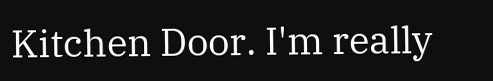Kitchen Door. I'm really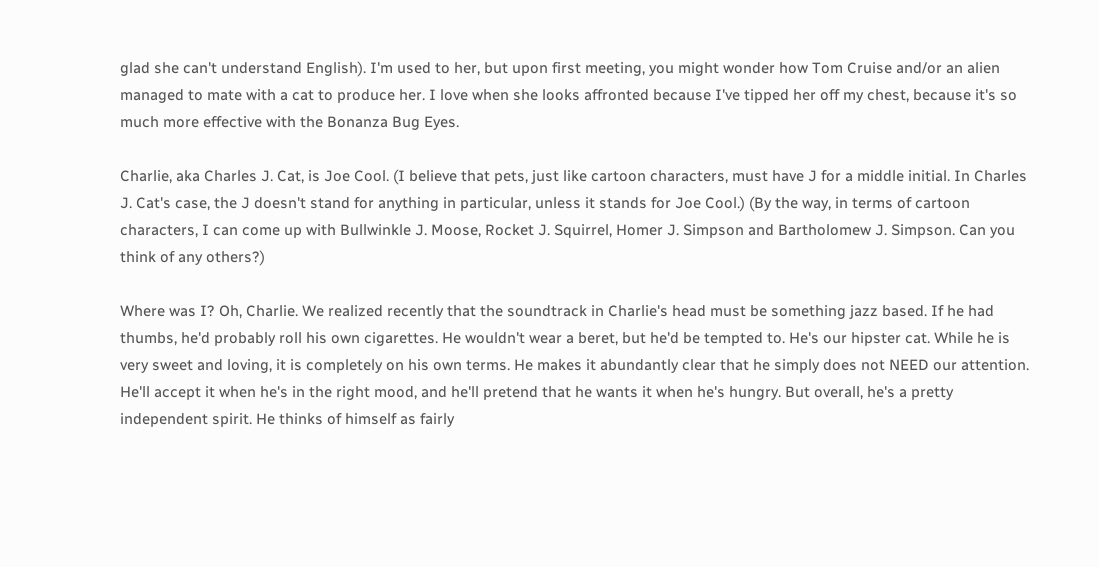glad she can't understand English). I'm used to her, but upon first meeting, you might wonder how Tom Cruise and/or an alien managed to mate with a cat to produce her. I love when she looks affronted because I've tipped her off my chest, because it's so much more effective with the Bonanza Bug Eyes.

Charlie, aka Charles J. Cat, is Joe Cool. (I believe that pets, just like cartoon characters, must have J for a middle initial. In Charles J. Cat's case, the J doesn't stand for anything in particular, unless it stands for Joe Cool.) (By the way, in terms of cartoon characters, I can come up with Bullwinkle J. Moose, Rocket J. Squirrel, Homer J. Simpson and Bartholomew J. Simpson. Can you think of any others?)

Where was I? Oh, Charlie. We realized recently that the soundtrack in Charlie's head must be something jazz based. If he had thumbs, he'd probably roll his own cigarettes. He wouldn't wear a beret, but he'd be tempted to. He's our hipster cat. While he is very sweet and loving, it is completely on his own terms. He makes it abundantly clear that he simply does not NEED our attention. He'll accept it when he's in the right mood, and he'll pretend that he wants it when he's hungry. But overall, he's a pretty independent spirit. He thinks of himself as fairly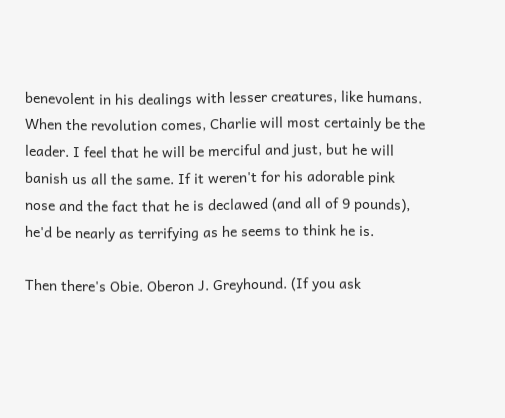benevolent in his dealings with lesser creatures, like humans. When the revolution comes, Charlie will most certainly be the leader. I feel that he will be merciful and just, but he will banish us all the same. If it weren't for his adorable pink nose and the fact that he is declawed (and all of 9 pounds), he'd be nearly as terrifying as he seems to think he is.

Then there's Obie. Oberon J. Greyhound. (If you ask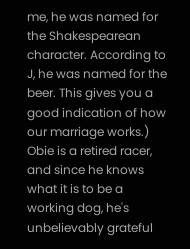me, he was named for the Shakespearean character. According to J, he was named for the beer. This gives you a good indication of how our marriage works.) Obie is a retired racer, and since he knows what it is to be a working dog, he's unbelievably grateful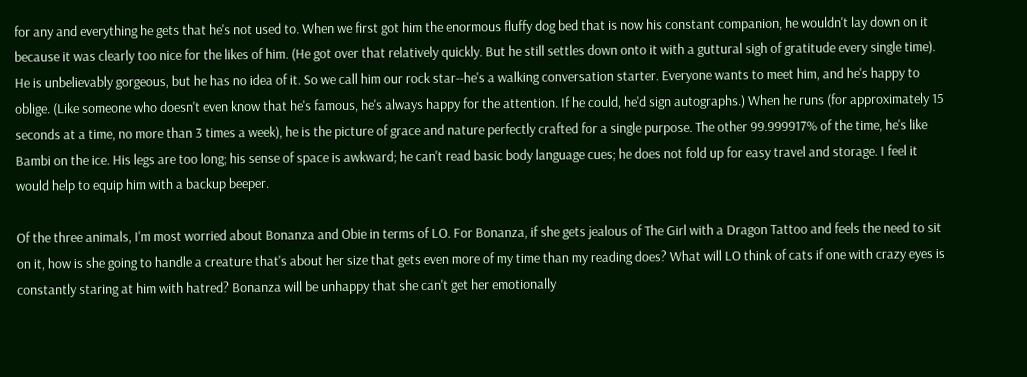for any and everything he gets that he's not used to. When we first got him the enormous fluffy dog bed that is now his constant companion, he wouldn't lay down on it because it was clearly too nice for the likes of him. (He got over that relatively quickly. But he still settles down onto it with a guttural sigh of gratitude every single time). He is unbelievably gorgeous, but he has no idea of it. So we call him our rock star--he's a walking conversation starter. Everyone wants to meet him, and he's happy to oblige. (Like someone who doesn't even know that he's famous, he's always happy for the attention. If he could, he'd sign autographs.) When he runs (for approximately 15 seconds at a time, no more than 3 times a week), he is the picture of grace and nature perfectly crafted for a single purpose. The other 99.999917% of the time, he's like Bambi on the ice. His legs are too long; his sense of space is awkward; he can't read basic body language cues; he does not fold up for easy travel and storage. I feel it would help to equip him with a backup beeper.

Of the three animals, I'm most worried about Bonanza and Obie in terms of LO. For Bonanza, if she gets jealous of The Girl with a Dragon Tattoo and feels the need to sit on it, how is she going to handle a creature that's about her size that gets even more of my time than my reading does? What will LO think of cats if one with crazy eyes is constantly staring at him with hatred? Bonanza will be unhappy that she can't get her emotionally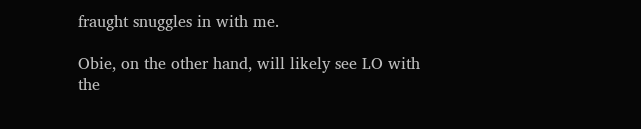fraught snuggles in with me.

Obie, on the other hand, will likely see LO with the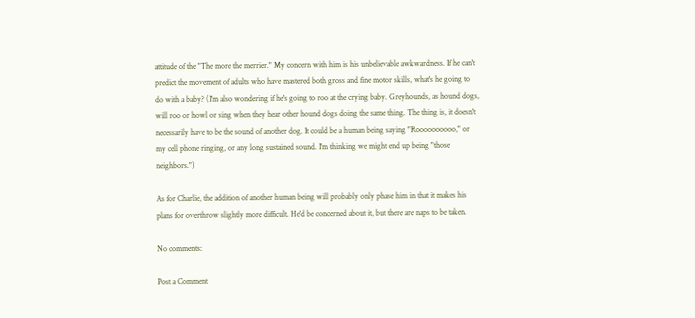attitude of the "The more the merrier." My concern with him is his unbelievable awkwardness. If he can't predict the movement of adults who have mastered both gross and fine motor skills, what's he going to do with a baby? (I'm also wondering if he's going to roo at the crying baby. Greyhounds, as hound dogs, will roo or howl or sing when they hear other hound dogs doing the same thing. The thing is, it doesn't necessarily have to be the sound of another dog. It could be a human being saying "Roooooooooo," or my cell phone ringing, or any long sustained sound. I'm thinking we might end up being "those neighbors.")

As for Charlie, the addition of another human being will probably only phase him in that it makes his plans for overthrow slightly more difficult. He'd be concerned about it, but there are naps to be taken.

No comments:

Post a Comment